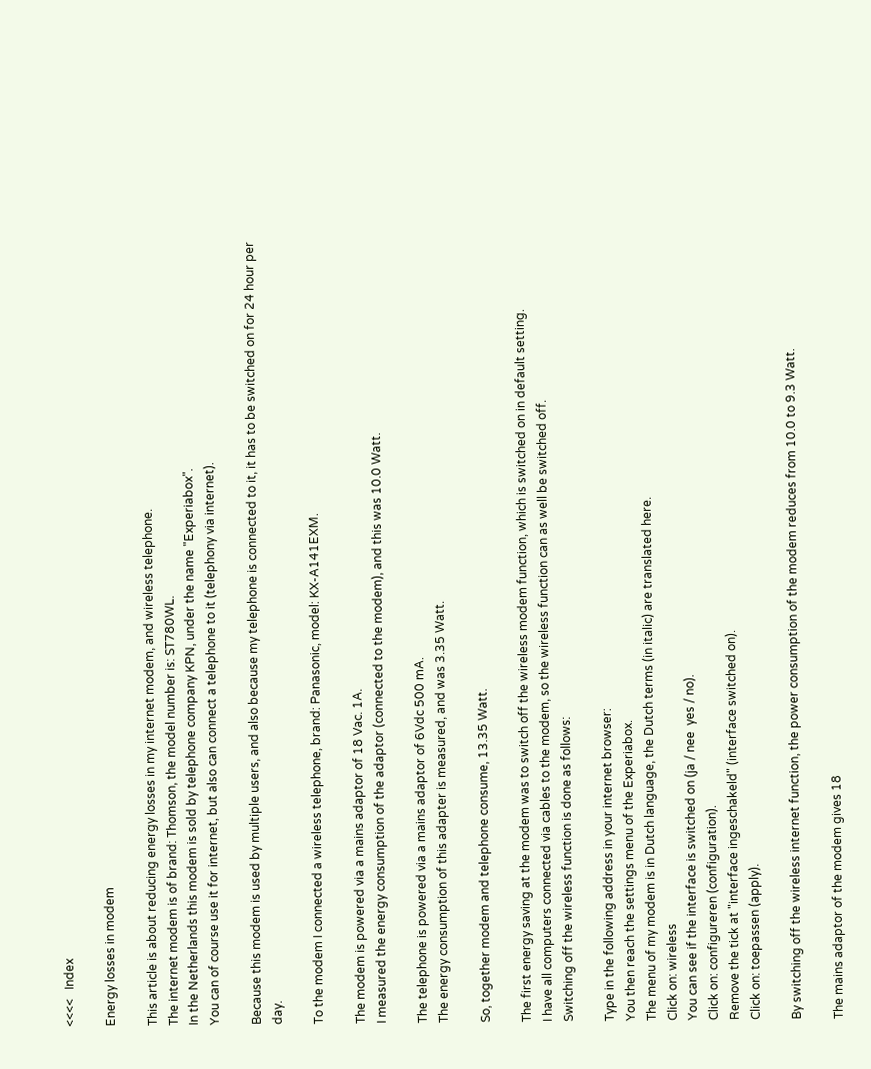<<<<   Index

Energy losses in modem

This article is about reducing energy losses in my internet modem, and wireless telephone.
The internet modem is of brand: Thomson, the model number is: ST780WL.
In the Netherlands this modem is sold by telephone company KPN, under the name "Experiabox".
You can of course use it for internet, but also can connect a telephone to it (telephony via internet).

Because this modem is used by multiple users, and also because my telephone is connected to it, it has to be switched on for 24 hour per day.

To the modem I connected a wireless telephone, brand: Panasonic, model: KX-A141EXM.

The modem is powered via a mains adaptor of 18 Vac. 1A.
I measured the energy consumption of the adaptor (connected to the modem), and this was 10.0 Watt.

The telephone is powered via a mains adaptor of 6Vdc 500 mA.
The energy consumption of this adapter is measured, and was 3.35 Watt.

So, together modem and telephone consume, 13.35 Watt.

The first energy saving at the modem was to switch off the wireless modem function, which is switched on in default setting.
I have all computers connected via cables to the modem, so the wireless function can as well be switched off.
Switching off the wireless function is done as follows:

Type in the following address in your internet browser:
You then reach the settings menu of the Experiabox.
The menu of my modem is in Dutch language, the Dutch terms (in italic) are translated here.
Click on: wireless
You can see if the interface is switched on (ja / nee  yes / no).
Click on: configureren (configuration).
Remove the tick at "interface ingeschakeld" (interface switched on).
Click on: toepassen (apply).

By switching off the wireless internet function, the power consumption of the modem reduces from 10.0 to 9.3 Watt.

The mains adaptor of the modem gives 18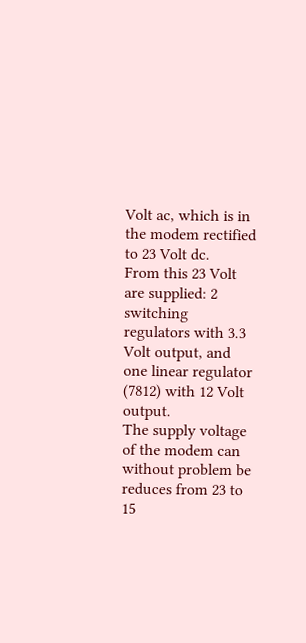Volt ac, which is in the modem rectified to 23 Volt dc.
From this 23 Volt are supplied: 2 switching regulators with 3.3 Volt output, and one linear regulator (7812) with 12 Volt output.
The supply voltage of the modem can without problem be reduces from 23 to 15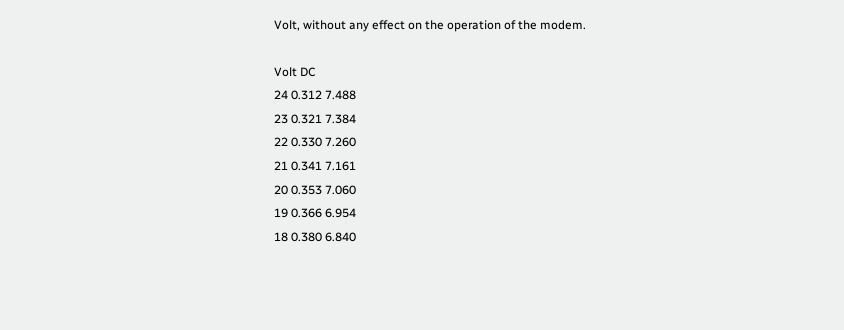Volt, without any effect on the operation of the modem.

Volt DC
24 0.312 7.488
23 0.321 7.384
22 0.330 7.260
21 0.341 7.161
20 0.353 7.060
19 0.366 6.954
18 0.380 6.840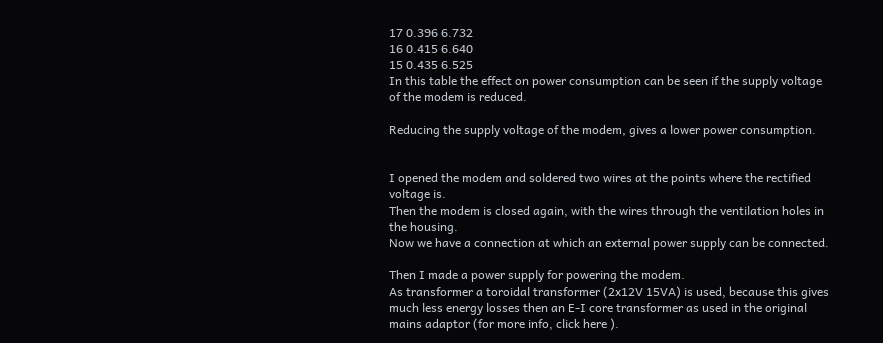17 0.396 6.732
16 0.415 6.640
15 0.435 6.525
In this table the effect on power consumption can be seen if the supply voltage of the modem is reduced.

Reducing the supply voltage of the modem, gives a lower power consumption.


I opened the modem and soldered two wires at the points where the rectified voltage is.
Then the modem is closed again, with the wires through the ventilation holes in the housing.
Now we have a connection at which an external power supply can be connected.

Then I made a power supply for powering the modem.
As transformer a toroidal transformer (2x12V 15VA) is used, because this gives much less energy losses then an E-I core transformer as used in the original mains adaptor (for more info, click here ).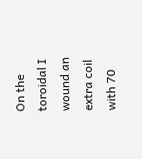On the toroidal I wound an extra coil with 70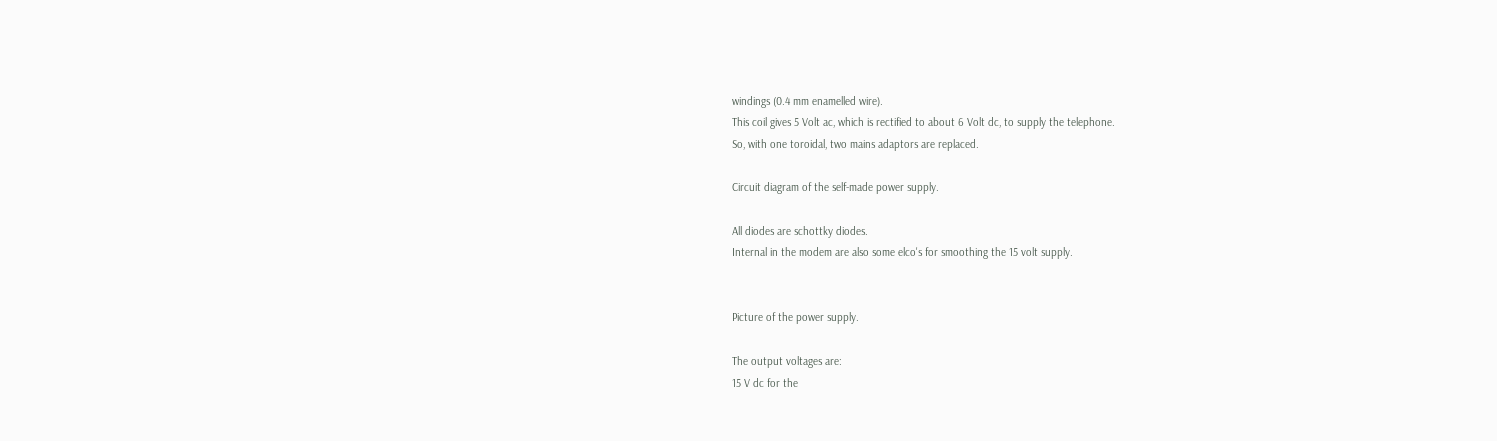windings (0.4 mm enamelled wire).
This coil gives 5 Volt ac, which is rectified to about 6 Volt dc, to supply the telephone.
So, with one toroidal, two mains adaptors are replaced.

Circuit diagram of the self-made power supply.

All diodes are schottky diodes.
Internal in the modem are also some elco's for smoothing the 15 volt supply.


Picture of the power supply.

The output voltages are:
15 V dc for the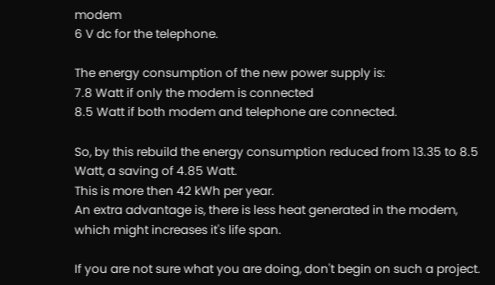modem
6 V dc for the telephone.

The energy consumption of the new power supply is:
7.8 Watt if only the modem is connected
8.5 Watt if both modem and telephone are connected.

So, by this rebuild the energy consumption reduced from 13.35 to 8.5 Watt, a saving of 4.85 Watt.
This is more then 42 kWh per year.
An extra advantage is, there is less heat generated in the modem, which might increases it's life span.

If you are not sure what you are doing, don't begin on such a project.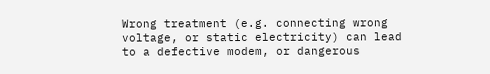Wrong treatment (e.g. connecting wrong voltage, or static electricity) can lead to a defective modem, or dangerous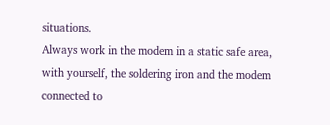situations.
Always work in the modem in a static safe area, with yourself, the soldering iron and the modem connected to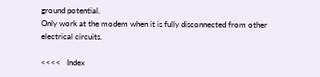ground potential.
Only work at the modem when it is fully disconnected from other electrical circuits.

<<<<   Index